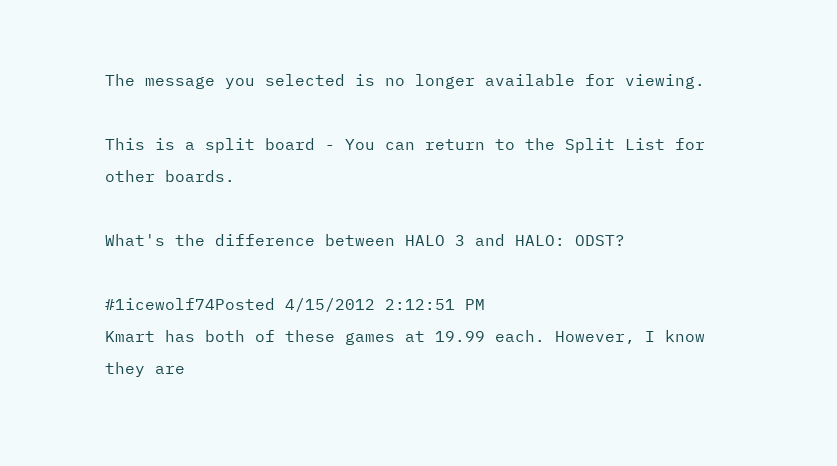The message you selected is no longer available for viewing.

This is a split board - You can return to the Split List for other boards.

What's the difference between HALO 3 and HALO: ODST?

#1icewolf74Posted 4/15/2012 2:12:51 PM
Kmart has both of these games at 19.99 each. However, I know they are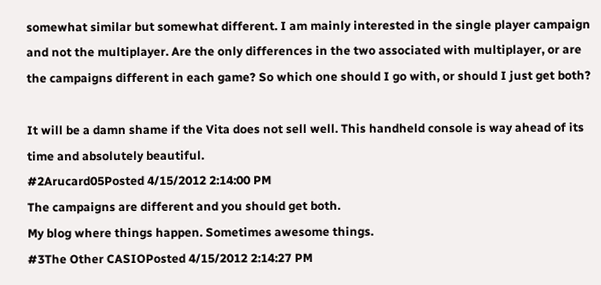somewhat similar but somewhat different. I am mainly interested in the single player campaign and not the multiplayer. Are the only differences in the two associated with multiplayer, or are the campaigns different in each game? So which one should I go with, or should I just get both?

It will be a damn shame if the Vita does not sell well. This handheld console is way ahead of its time and absolutely beautiful.
#2Arucard05Posted 4/15/2012 2:14:00 PM
The campaigns are different and you should get both.
My blog where things happen. Sometimes awesome things.
#3The Other CASIOPosted 4/15/2012 2:14:27 PM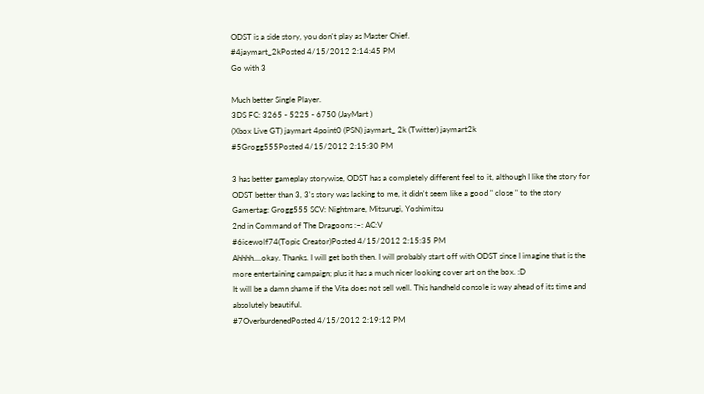ODST is a side story, you don't play as Master Chief.
#4jaymart_2kPosted 4/15/2012 2:14:45 PM
Go with 3

Much better Single Player.
3DS FC: 3265 - 5225 - 6750 (JayMart )
(Xbox Live GT) jaymart 4point0 (PSN) jaymart_ 2k (Twitter) jaymart2k
#5Grogg555Posted 4/15/2012 2:15:30 PM

3 has better gameplay storywise, ODST has a completely different feel to it, although I like the story for ODST better than 3, 3's story was lacking to me, it didn't seem like a good " close " to the story
Gamertag: Grogg555 SCV: Nightmare, Mitsurugi, Yoshimitsu
2nd in Command of The Dragoons :~: AC:V
#6icewolf74(Topic Creator)Posted 4/15/2012 2:15:35 PM
Ahhhh....okay. Thanks. I will get both then. I will probably start off with ODST since I imagine that is the more entertaining campaign; plus it has a much nicer looking cover art on the box. :D
It will be a damn shame if the Vita does not sell well. This handheld console is way ahead of its time and absolutely beautiful.
#7OverburdenedPosted 4/15/2012 2:19:12 PM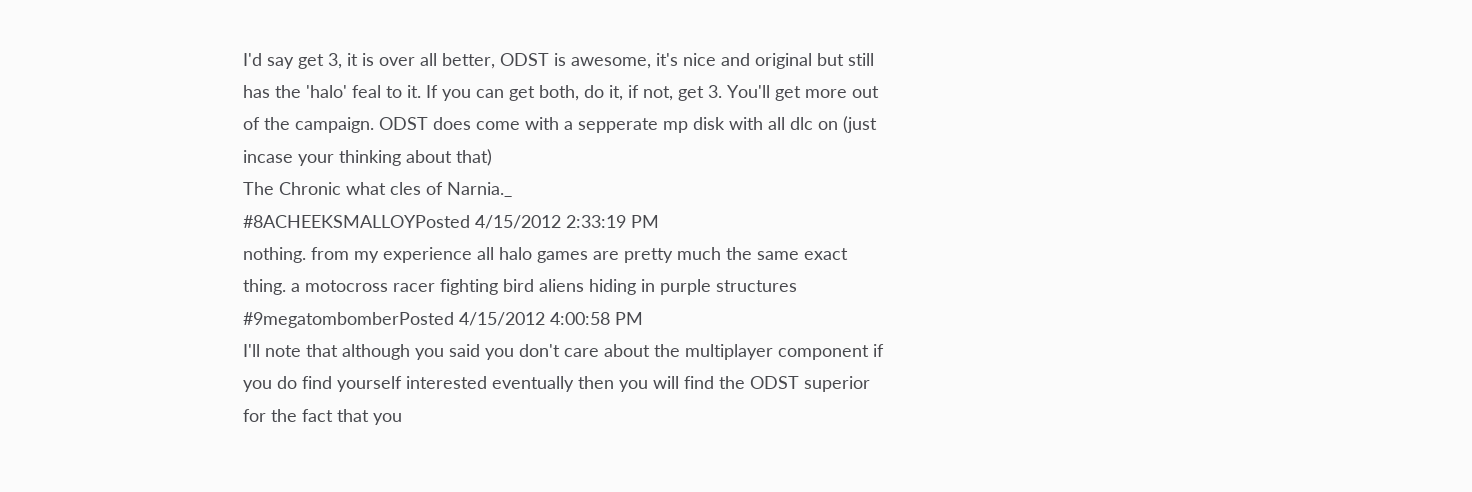I'd say get 3, it is over all better, ODST is awesome, it's nice and original but still has the 'halo' feal to it. If you can get both, do it, if not, get 3. You'll get more out of the campaign. ODST does come with a sepperate mp disk with all dlc on (just incase your thinking about that)
The Chronic what cles of Narnia._
#8ACHEEKSMALLOYPosted 4/15/2012 2:33:19 PM
nothing. from my experience all halo games are pretty much the same exact thing. a motocross racer fighting bird aliens hiding in purple structures
#9megatombomberPosted 4/15/2012 4:00:58 PM
I'll note that although you said you don't care about the multiplayer component if you do find yourself interested eventually then you will find the ODST superior for the fact that you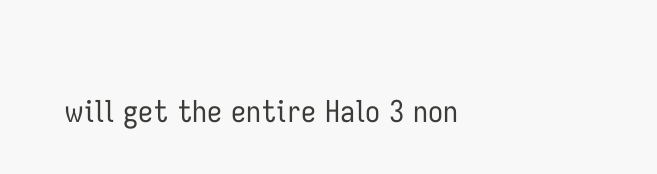will get the entire Halo 3 non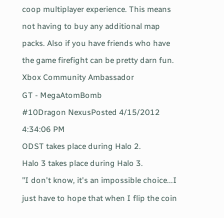coop multiplayer experience. This means not having to buy any additional map packs. Also if you have friends who have the game firefight can be pretty darn fun.
Xbox Community Ambassador
GT - MegaAtomBomb
#10Dragon NexusPosted 4/15/2012 4:34:06 PM
ODST takes place during Halo 2.
Halo 3 takes place during Halo 3.
"I don't know, it's an impossible choice...I just have to hope that when I flip the coin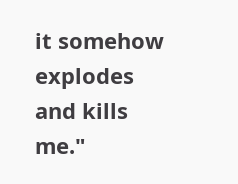it somehow explodes and kills me."